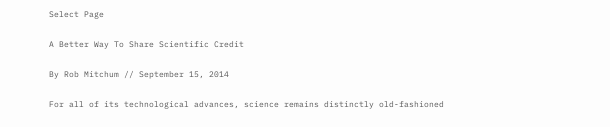Select Page

A Better Way To Share Scientific Credit

By Rob Mitchum // September 15, 2014

For all of its technological advances, science remains distinctly old-fashioned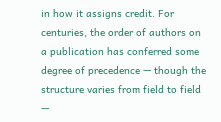in how it assigns credit. For centuries, the order of authors on a publication has conferred some degree of precedence — though the structure varies from field to field —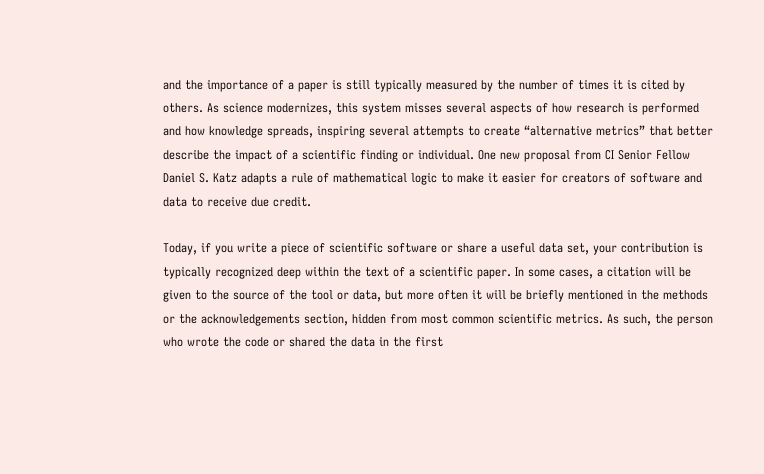and the importance of a paper is still typically measured by the number of times it is cited by others. As science modernizes, this system misses several aspects of how research is performed and how knowledge spreads, inspiring several attempts to create “alternative metrics” that better describe the impact of a scientific finding or individual. One new proposal from CI Senior Fellow Daniel S. Katz adapts a rule of mathematical logic to make it easier for creators of software and data to receive due credit.

Today, if you write a piece of scientific software or share a useful data set, your contribution is typically recognized deep within the text of a scientific paper. In some cases, a citation will be given to the source of the tool or data, but more often it will be briefly mentioned in the methods or the acknowledgements section, hidden from most common scientific metrics. As such, the person who wrote the code or shared the data in the first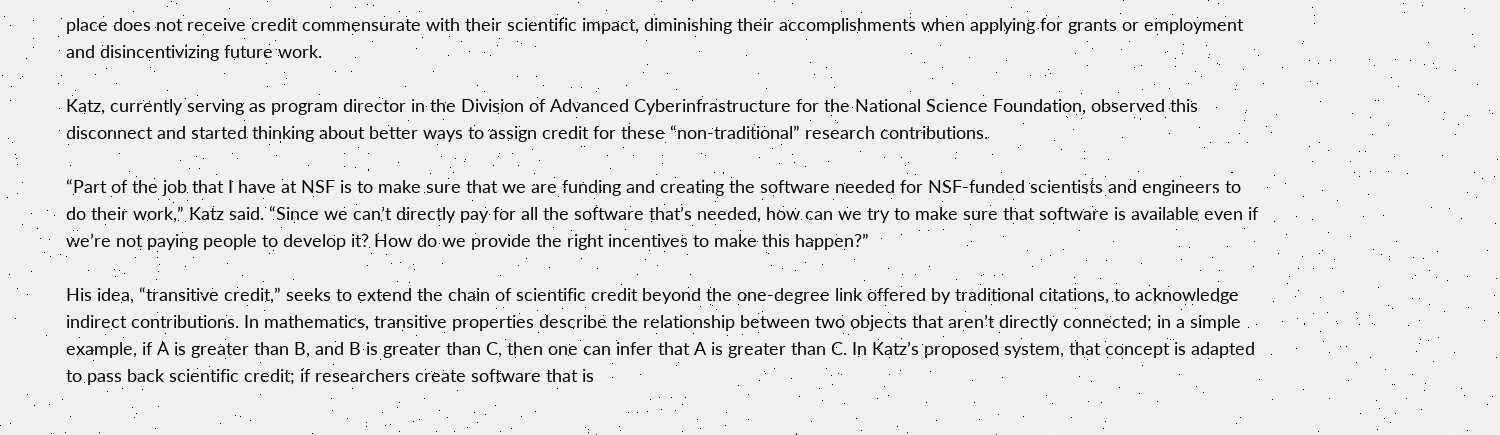place does not receive credit commensurate with their scientific impact, diminishing their accomplishments when applying for grants or employment and disincentivizing future work.

Katz, currently serving as program director in the Division of Advanced Cyberinfrastructure for the National Science Foundation, observed this disconnect and started thinking about better ways to assign credit for these “non-traditional” research contributions.

“Part of the job that I have at NSF is to make sure that we are funding and creating the software needed for NSF-funded scientists and engineers to do their work,” Katz said. “Since we can’t directly pay for all the software that’s needed, how can we try to make sure that software is available even if we’re not paying people to develop it? How do we provide the right incentives to make this happen?”

His idea, “transitive credit,” seeks to extend the chain of scientific credit beyond the one-degree link offered by traditional citations, to acknowledge indirect contributions. In mathematics, transitive properties describe the relationship between two objects that aren’t directly connected; in a simple example, if A is greater than B, and B is greater than C, then one can infer that A is greater than C. In Katz’s proposed system, that concept is adapted to pass back scientific credit; if researchers create software that is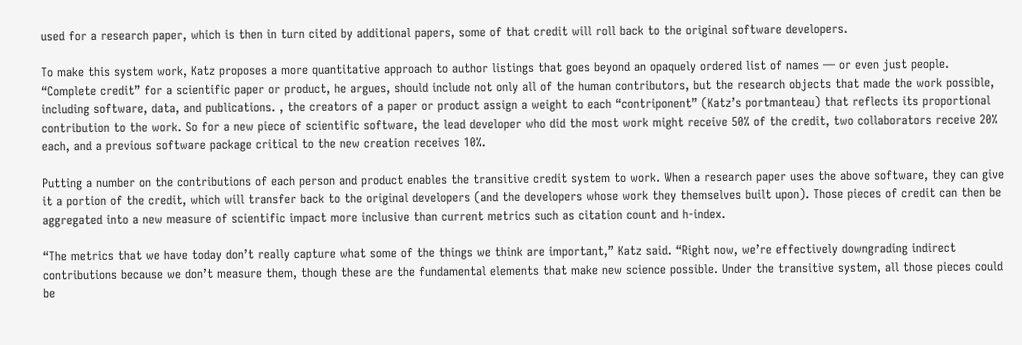used for a research paper, which is then in turn cited by additional papers, some of that credit will roll back to the original software developers.

To make this system work, Katz proposes a more quantitative approach to author listings that goes beyond an opaquely ordered list of names — or even just people. “Complete credit” for a scientific paper or product, he argues, should include not only all of the human contributors, but the research objects that made the work possible, including software, data, and publications. , the creators of a paper or product assign a weight to each “contriponent” (Katz’s portmanteau) that reflects its proportional contribution to the work. So for a new piece of scientific software, the lead developer who did the most work might receive 50% of the credit, two collaborators receive 20% each, and a previous software package critical to the new creation receives 10%.

Putting a number on the contributions of each person and product enables the transitive credit system to work. When a research paper uses the above software, they can give it a portion of the credit, which will transfer back to the original developers (and the developers whose work they themselves built upon). Those pieces of credit can then be aggregated into a new measure of scientific impact more inclusive than current metrics such as citation count and h-index.

“The metrics that we have today don’t really capture what some of the things we think are important,” Katz said. “Right now, we’re effectively downgrading indirect contributions because we don’t measure them, though these are the fundamental elements that make new science possible. Under the transitive system, all those pieces could be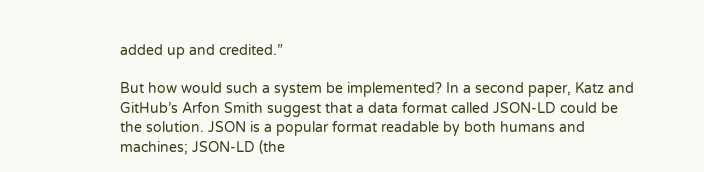added up and credited.”

But how would such a system be implemented? In a second paper, Katz and GitHub’s Arfon Smith suggest that a data format called JSON-LD could be the solution. JSON is a popular format readable by both humans and machines; JSON-LD (the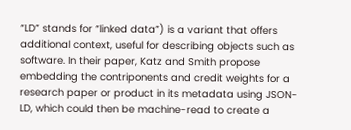“LD” stands for “linked data”) is a variant that offers additional context, useful for describing objects such as software. In their paper, Katz and Smith propose embedding the contriponents and credit weights for a research paper or product in its metadata using JSON-LD, which could then be machine-read to create a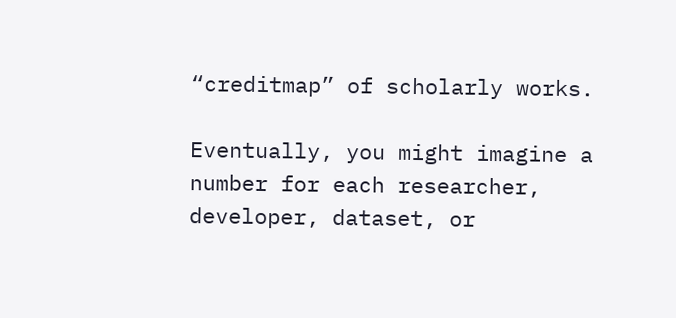“creditmap” of scholarly works.

Eventually, you might imagine a number for each researcher, developer, dataset, or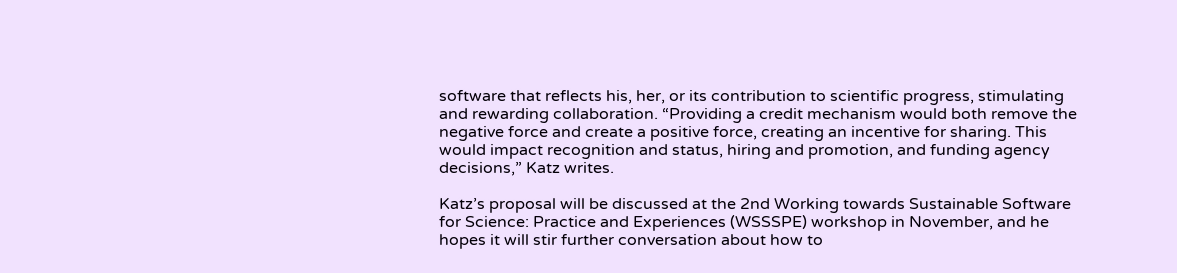software that reflects his, her, or its contribution to scientific progress, stimulating and rewarding collaboration. “Providing a credit mechanism would both remove the negative force and create a positive force, creating an incentive for sharing. This would impact recognition and status, hiring and promotion, and funding agency decisions,” Katz writes.

Katz’s proposal will be discussed at the 2nd Working towards Sustainable Software for Science: Practice and Experiences (WSSSPE) workshop in November, and he hopes it will stir further conversation about how to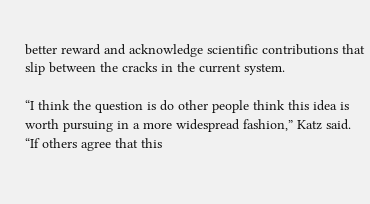better reward and acknowledge scientific contributions that slip between the cracks in the current system.

“I think the question is do other people think this idea is worth pursuing in a more widespread fashion,” Katz said. “If others agree that this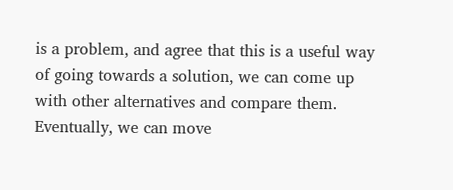is a problem, and agree that this is a useful way of going towards a solution, we can come up with other alternatives and compare them. Eventually, we can move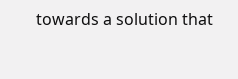towards a solution that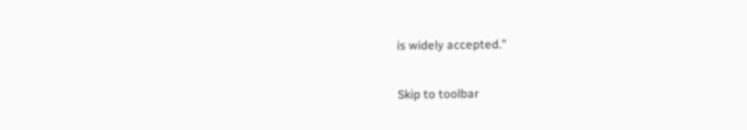is widely accepted.”

Skip to toolbar